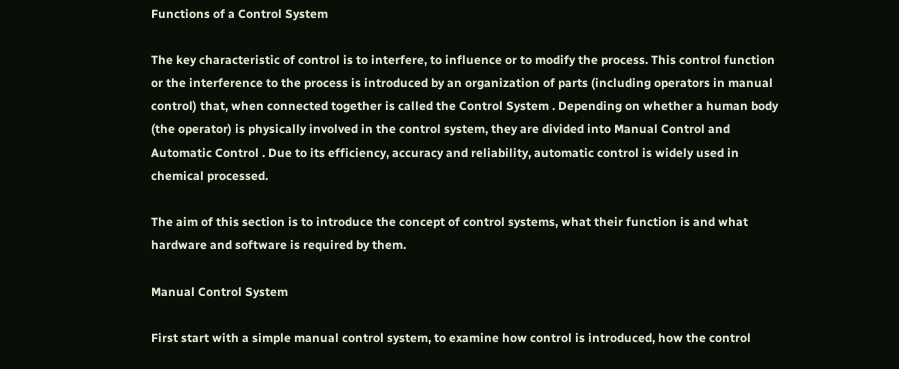Functions of a Control System

The key characteristic of control is to interfere, to influence or to modify the process. This control function or the interference to the process is introduced by an organization of parts (including operators in manual control) that, when connected together is called the Control System . Depending on whether a human body (the operator) is physically involved in the control system, they are divided into Manual Control and Automatic Control . Due to its efficiency, accuracy and reliability, automatic control is widely used in chemical processed.

The aim of this section is to introduce the concept of control systems, what their function is and what hardware and software is required by them.

Manual Control System

First start with a simple manual control system, to examine how control is introduced, how the control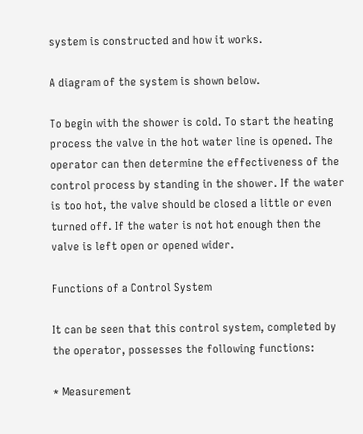system is constructed and how it works.

A diagram of the system is shown below.

To begin with the shower is cold. To start the heating process the valve in the hot water line is opened. The operator can then determine the effectiveness of the control process by standing in the shower. If the water is too hot, the valve should be closed a little or even turned off. If the water is not hot enough then the valve is left open or opened wider.

Functions of a Control System

It can be seen that this control system, completed by the operator, possesses the following functions:

* Measurement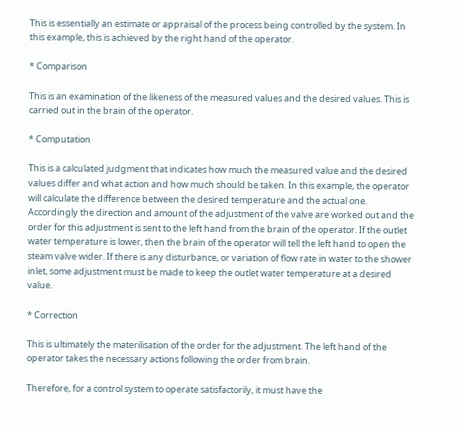This is essentially an estimate or appraisal of the process being controlled by the system. In this example, this is achieved by the right hand of the operator.

* Comparison

This is an examination of the likeness of the measured values and the desired values. This is carried out in the brain of the operator.

* Computation

This is a calculated judgment that indicates how much the measured value and the desired values differ and what action and how much should be taken. In this example, the operator will calculate the difference between the desired temperature and the actual one. Accordingly the direction and amount of the adjustment of the valve are worked out and the order for this adjustment is sent to the left hand from the brain of the operator. If the outlet water temperature is lower, then the brain of the operator will tell the left hand to open the steam valve wider. If there is any disturbance, or variation of flow rate in water to the shower inlet, some adjustment must be made to keep the outlet water temperature at a desired value.

* Correction

This is ultimately the materilisation of the order for the adjustment. The left hand of the operator takes the necessary actions following the order from brain.

Therefore, for a control system to operate satisfactorily, it must have the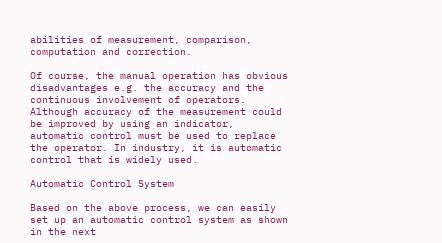abilities of measurement, comparison, computation and correction.

Of course, the manual operation has obvious disadvantages e.g. the accuracy and the continuous involvement of operators. Although accuracy of the measurement could be improved by using an indicator, automatic control must be used to replace the operator. In industry, it is automatic control that is widely used.

Automatic Control System

Based on the above process, we can easily set up an automatic control system as shown in the next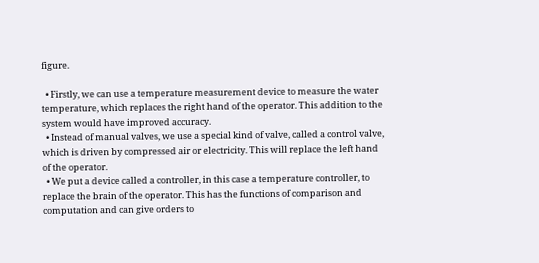figure.

  • Firstly, we can use a temperature measurement device to measure the water temperature, which replaces the right hand of the operator. This addition to the system would have improved accuracy.
  • Instead of manual valves, we use a special kind of valve, called a control valve, which is driven by compressed air or electricity. This will replace the left hand of the operator.
  • We put a device called a controller, in this case a temperature controller, to replace the brain of the operator. This has the functions of comparison and computation and can give orders to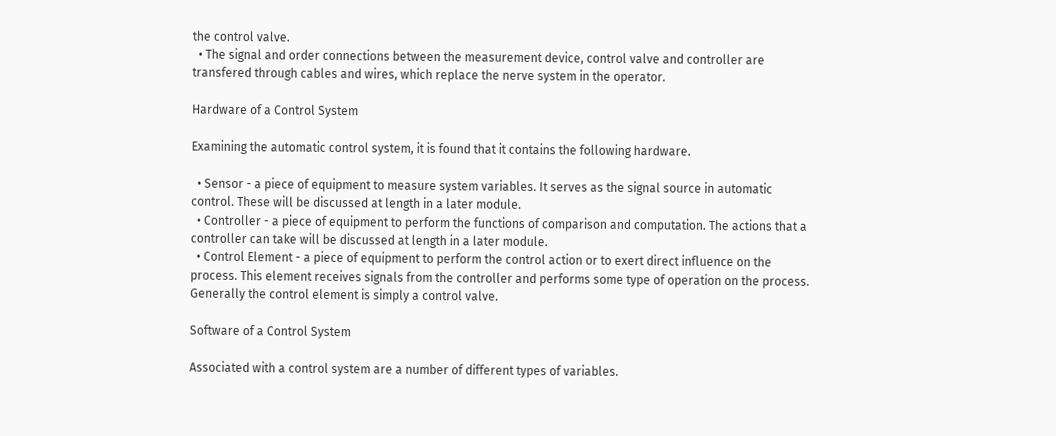the control valve.
  • The signal and order connections between the measurement device, control valve and controller are transfered through cables and wires, which replace the nerve system in the operator.

Hardware of a Control System

Examining the automatic control system, it is found that it contains the following hardware.

  • Sensor - a piece of equipment to measure system variables. It serves as the signal source in automatic control. These will be discussed at length in a later module.
  • Controller - a piece of equipment to perform the functions of comparison and computation. The actions that a controller can take will be discussed at length in a later module.
  • Control Element - a piece of equipment to perform the control action or to exert direct influence on the process. This element receives signals from the controller and performs some type of operation on the process. Generally the control element is simply a control valve.

Software of a Control System

Associated with a control system are a number of different types of variables.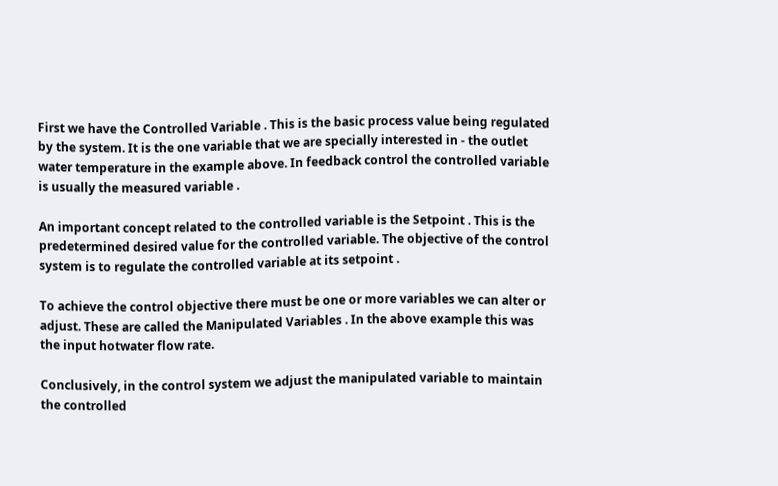First we have the Controlled Variable . This is the basic process value being regulated by the system. It is the one variable that we are specially interested in - the outlet water temperature in the example above. In feedback control the controlled variable is usually the measured variable .

An important concept related to the controlled variable is the Setpoint . This is the predetermined desired value for the controlled variable. The objective of the control system is to regulate the controlled variable at its setpoint .

To achieve the control objective there must be one or more variables we can alter or adjust. These are called the Manipulated Variables . In the above example this was the input hotwater flow rate.

Conclusively, in the control system we adjust the manipulated variable to maintain the controlled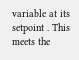variable at its setpoint . This meets the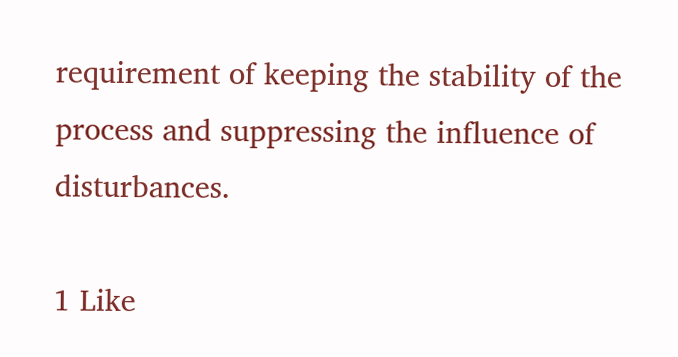requirement of keeping the stability of the process and suppressing the influence of disturbances.

1 Like